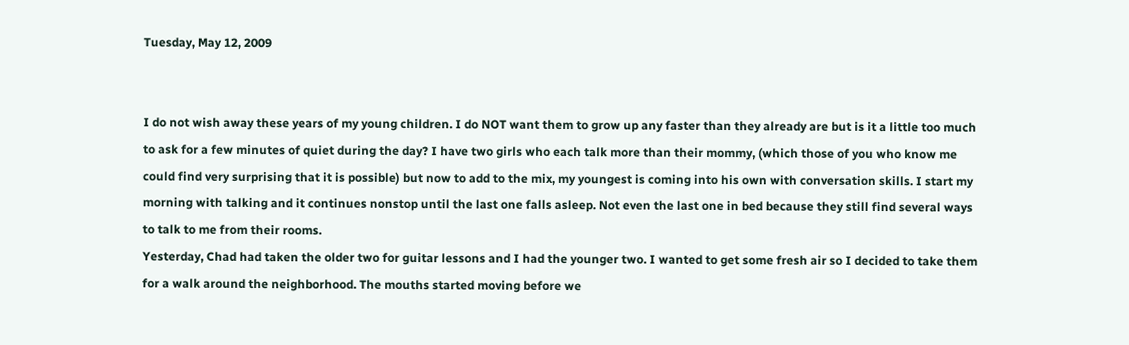Tuesday, May 12, 2009


I do not wish away these years of my young children. I do NOT want them to grow up any faster than they already are but is it a little too much to ask for a few minutes of quiet during the day? I have two girls who each talk more than their mommy, (which those of you who know me could find very surprising that it is possible) but now to add to the mix, my youngest is coming into his own with conversation skills. I start my morning with talking and it continues nonstop until the last one falls asleep. Not even the last one in bed because they still find several ways to talk to me from their rooms.
Yesterday, Chad had taken the older two for guitar lessons and I had the younger two. I wanted to get some fresh air so I decided to take them for a walk around the neighborhood. The mouths started moving before we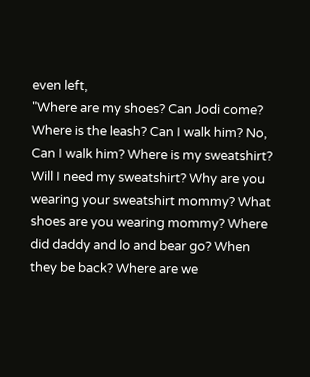even left,
"Where are my shoes? Can Jodi come? Where is the leash? Can I walk him? No, Can I walk him? Where is my sweatshirt? Will I need my sweatshirt? Why are you wearing your sweatshirt mommy? What shoes are you wearing mommy? Where did daddy and lo and bear go? When they be back? Where are we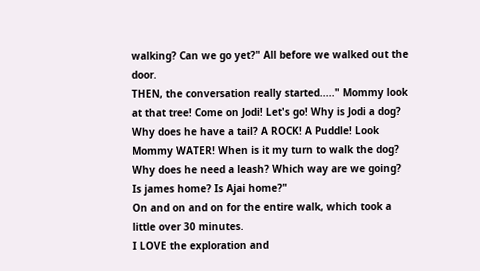walking? Can we go yet?" All before we walked out the door.
THEN, the conversation really started....." Mommy look at that tree! Come on Jodi! Let's go! Why is Jodi a dog? Why does he have a tail? A ROCK! A Puddle! Look Mommy WATER! When is it my turn to walk the dog? Why does he need a leash? Which way are we going? Is james home? Is Ajai home?"
On and on and on for the entire walk, which took a little over 30 minutes.
I LOVE the exploration and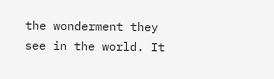the wonderment they see in the world. It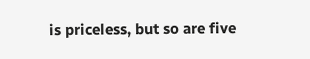is priceless, but so are five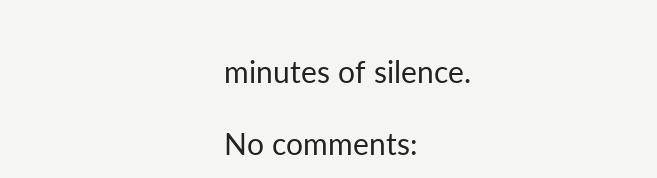minutes of silence.

No comments: